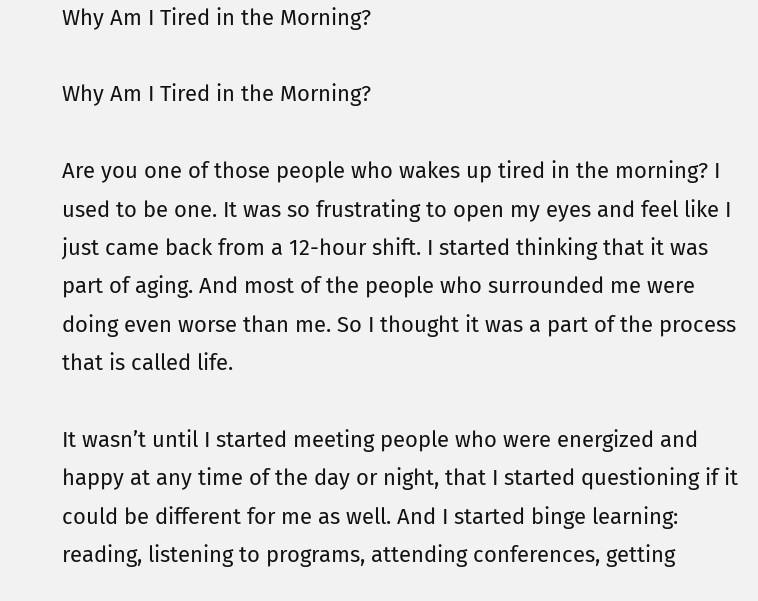Why Am I Tired in the Morning?

Why Am I Tired in the Morning?

Are you one of those people who wakes up tired in the morning? I used to be one. It was so frustrating to open my eyes and feel like I just came back from a 12-hour shift. I started thinking that it was part of aging. And most of the people who surrounded me were doing even worse than me. So I thought it was a part of the process that is called life.

It wasn’t until I started meeting people who were energized and happy at any time of the day or night, that I started questioning if it could be different for me as well. And I started binge learning: reading, listening to programs, attending conferences, getting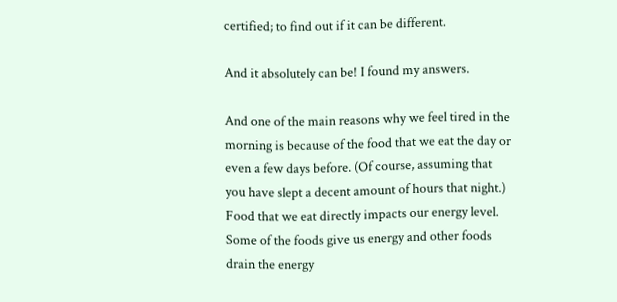certified; to find out if it can be different.

And it absolutely can be! I found my answers.

And one of the main reasons why we feel tired in the morning is because of the food that we eat the day or even a few days before. (Of course, assuming that you have slept a decent amount of hours that night.) Food that we eat directly impacts our energy level. Some of the foods give us energy and other foods drain the energy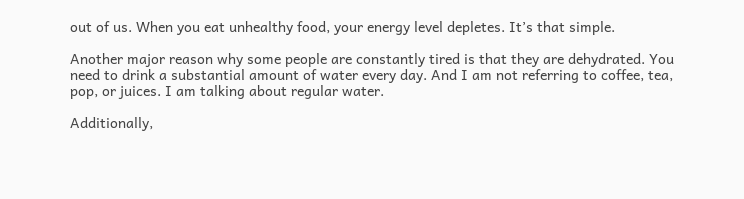out of us. When you eat unhealthy food, your energy level depletes. It’s that simple.

Another major reason why some people are constantly tired is that they are dehydrated. You need to drink a substantial amount of water every day. And I am not referring to coffee, tea, pop, or juices. I am talking about regular water.

Additionally,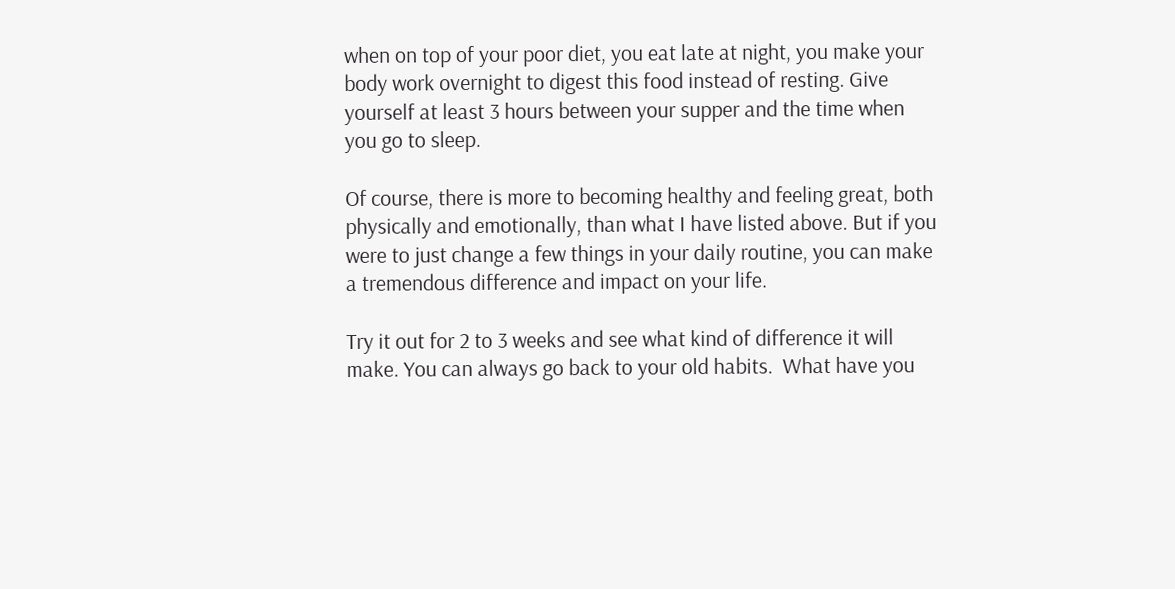when on top of your poor diet, you eat late at night, you make your body work overnight to digest this food instead of resting. Give yourself at least 3 hours between your supper and the time when you go to sleep.

Of course, there is more to becoming healthy and feeling great, both physically and emotionally, than what I have listed above. But if you were to just change a few things in your daily routine, you can make a tremendous difference and impact on your life.

Try it out for 2 to 3 weeks and see what kind of difference it will make. You can always go back to your old habits.  What have you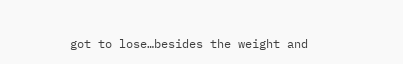got to lose…besides the weight and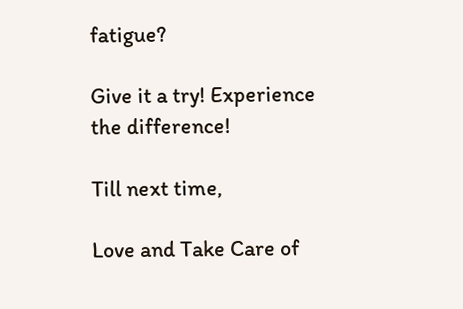fatigue?

Give it a try! Experience the difference!

Till next time,

Love and Take Care of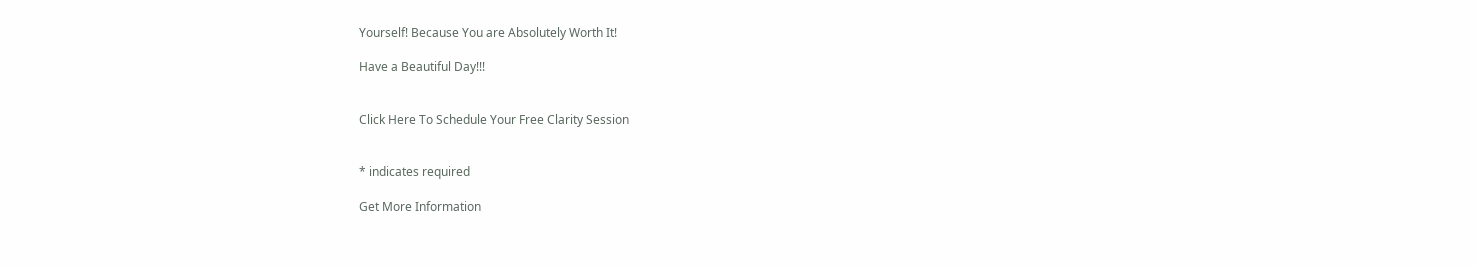Yourself! Because You are Absolutely Worth It!

Have a Beautiful Day!!!


Click Here To Schedule Your Free Clarity Session


* indicates required

Get More Information